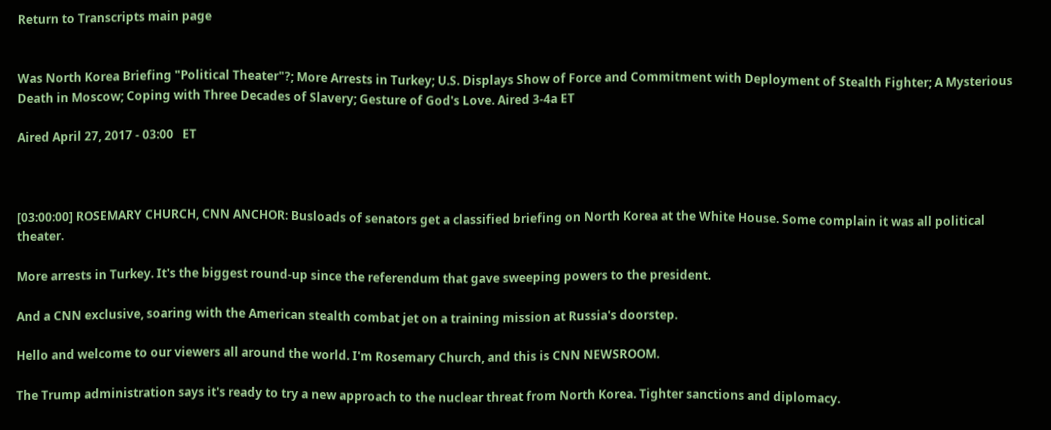Return to Transcripts main page


Was North Korea Briefing "Political Theater"?; More Arrests in Turkey; U.S. Displays Show of Force and Commitment with Deployment of Stealth Fighter; A Mysterious Death in Moscow; Coping with Three Decades of Slavery; Gesture of God's Love. Aired 3-4a ET

Aired April 27, 2017 - 03:00   ET



[03:00:00] ROSEMARY CHURCH, CNN ANCHOR: Busloads of senators get a classified briefing on North Korea at the White House. Some complain it was all political theater.

More arrests in Turkey. It's the biggest round-up since the referendum that gave sweeping powers to the president.

And a CNN exclusive, soaring with the American stealth combat jet on a training mission at Russia's doorstep.

Hello and welcome to our viewers all around the world. I'm Rosemary Church, and this is CNN NEWSROOM.

The Trump administration says it's ready to try a new approach to the nuclear threat from North Korea. Tighter sanctions and diplomacy.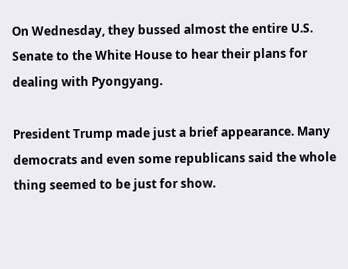On Wednesday, they bussed almost the entire U.S. Senate to the White House to hear their plans for dealing with Pyongyang.

President Trump made just a brief appearance. Many democrats and even some republicans said the whole thing seemed to be just for show.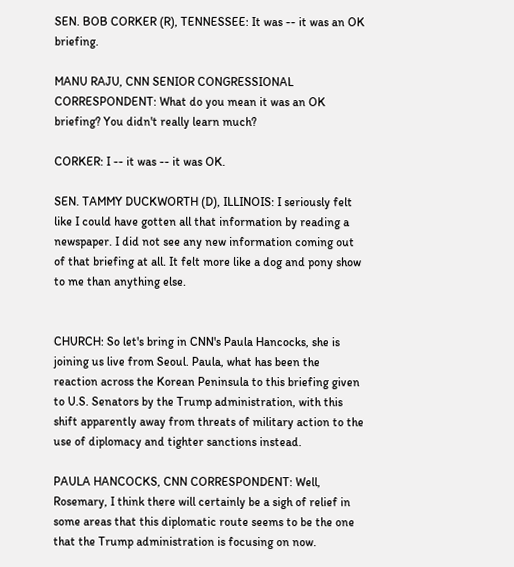SEN. BOB CORKER (R), TENNESSEE: It was -- it was an OK briefing.

MANU RAJU, CNN SENIOR CONGRESSIONAL CORRESPONDENT: What do you mean it was an OK briefing? You didn't really learn much?

CORKER: I -- it was -- it was OK.

SEN. TAMMY DUCKWORTH (D), ILLINOIS: I seriously felt like I could have gotten all that information by reading a newspaper. I did not see any new information coming out of that briefing at all. It felt more like a dog and pony show to me than anything else.


CHURCH: So let's bring in CNN's Paula Hancocks, she is joining us live from Seoul. Paula, what has been the reaction across the Korean Peninsula to this briefing given to U.S. Senators by the Trump administration, with this shift apparently away from threats of military action to the use of diplomacy and tighter sanctions instead.

PAULA HANCOCKS, CNN CORRESPONDENT: Well, Rosemary, I think there will certainly be a sigh of relief in some areas that this diplomatic route seems to be the one that the Trump administration is focusing on now.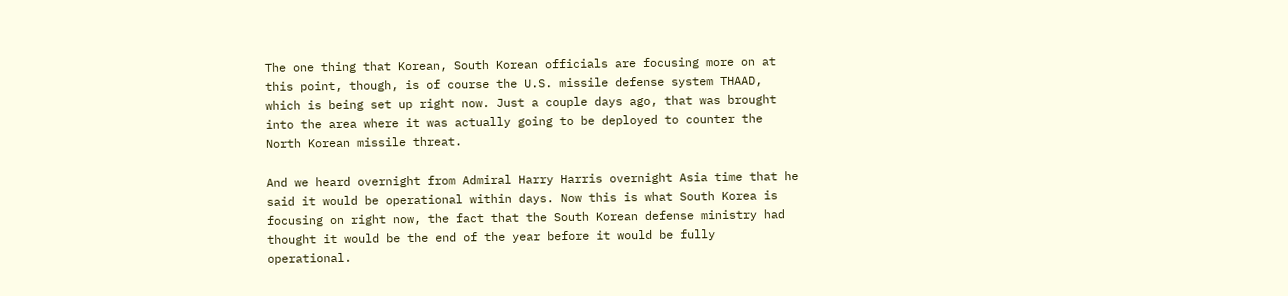The one thing that Korean, South Korean officials are focusing more on at this point, though, is of course the U.S. missile defense system THAAD, which is being set up right now. Just a couple days ago, that was brought into the area where it was actually going to be deployed to counter the North Korean missile threat.

And we heard overnight from Admiral Harry Harris overnight Asia time that he said it would be operational within days. Now this is what South Korea is focusing on right now, the fact that the South Korean defense ministry had thought it would be the end of the year before it would be fully operational.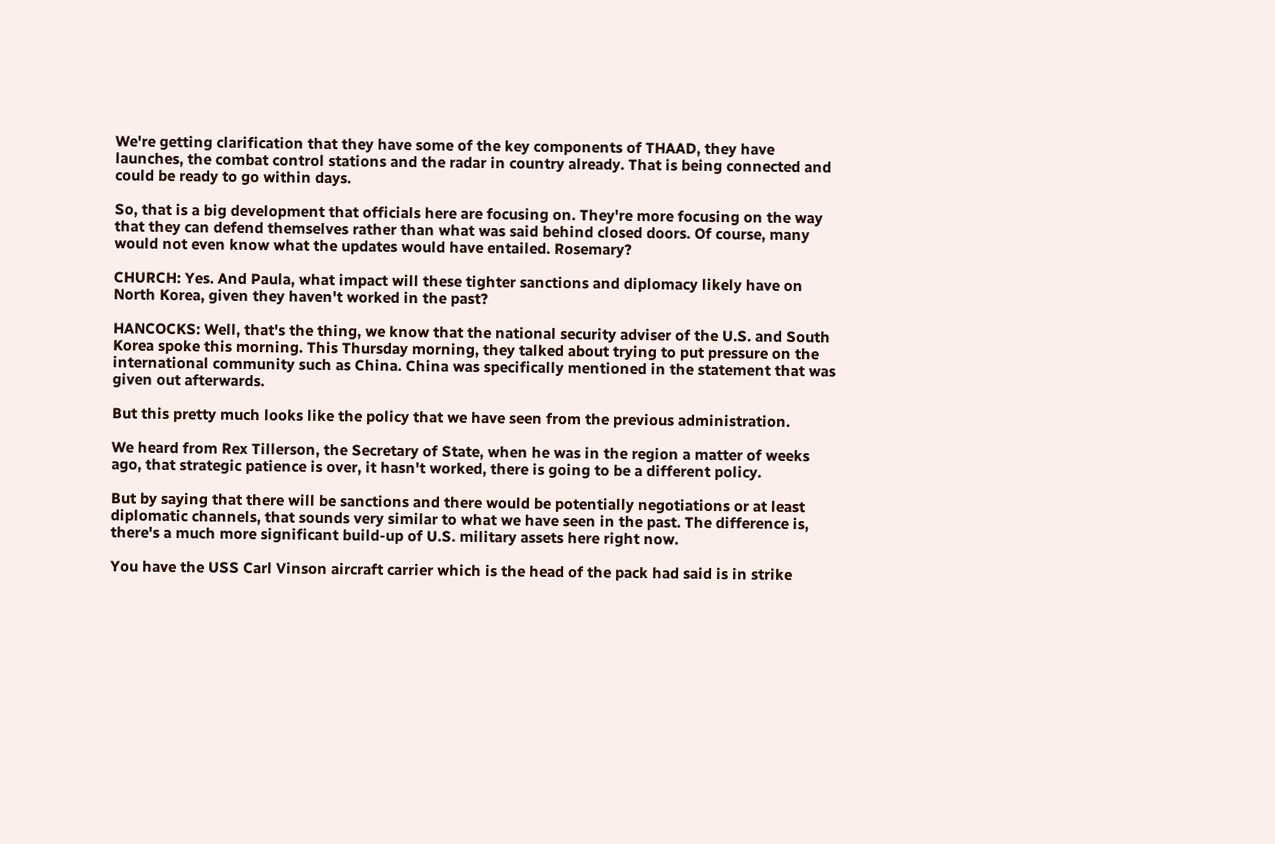We're getting clarification that they have some of the key components of THAAD, they have launches, the combat control stations and the radar in country already. That is being connected and could be ready to go within days.

So, that is a big development that officials here are focusing on. They're more focusing on the way that they can defend themselves rather than what was said behind closed doors. Of course, many would not even know what the updates would have entailed. Rosemary?

CHURCH: Yes. And Paula, what impact will these tighter sanctions and diplomacy likely have on North Korea, given they haven't worked in the past?

HANCOCKS: Well, that's the thing, we know that the national security adviser of the U.S. and South Korea spoke this morning. This Thursday morning, they talked about trying to put pressure on the international community such as China. China was specifically mentioned in the statement that was given out afterwards.

But this pretty much looks like the policy that we have seen from the previous administration.

We heard from Rex Tillerson, the Secretary of State, when he was in the region a matter of weeks ago, that strategic patience is over, it hasn't worked, there is going to be a different policy.

But by saying that there will be sanctions and there would be potentially negotiations or at least diplomatic channels, that sounds very similar to what we have seen in the past. The difference is, there's a much more significant build-up of U.S. military assets here right now.

You have the USS Carl Vinson aircraft carrier which is the head of the pack had said is in strike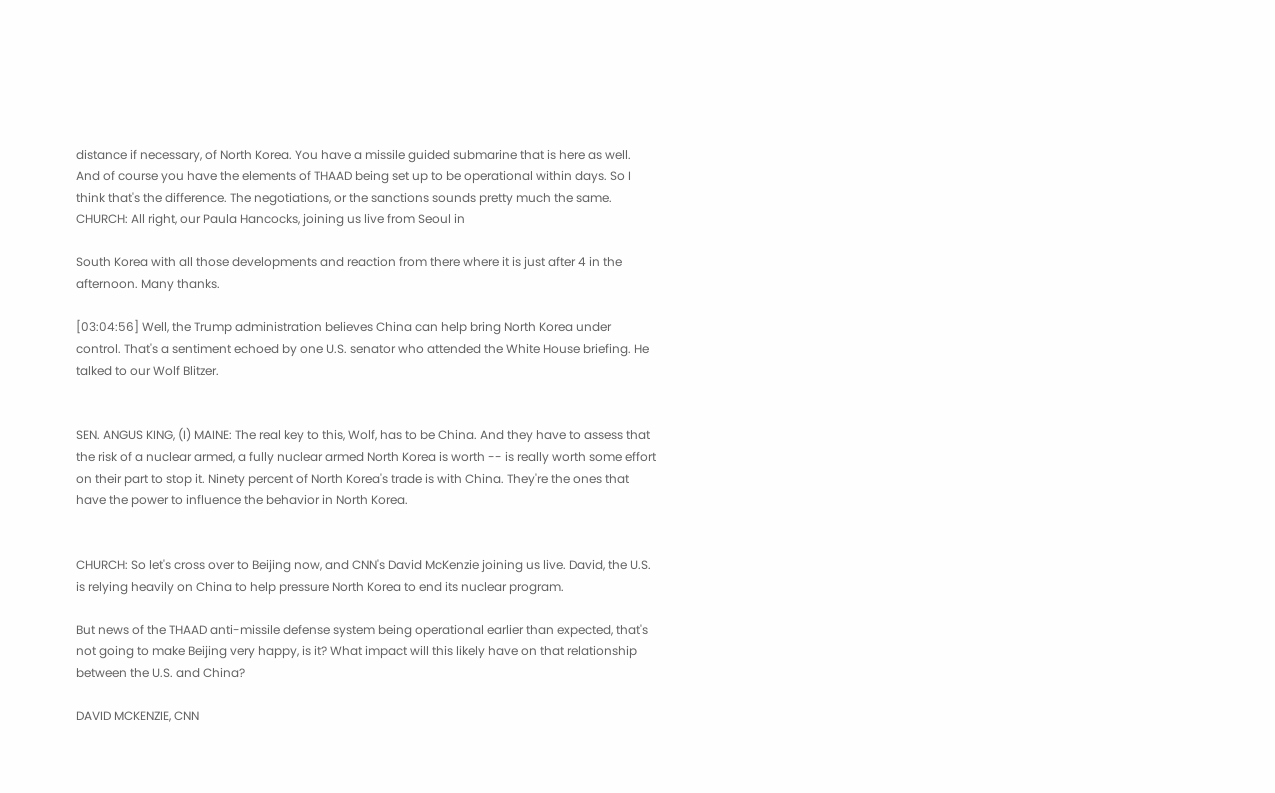distance if necessary, of North Korea. You have a missile guided submarine that is here as well. And of course you have the elements of THAAD being set up to be operational within days. So I think that's the difference. The negotiations, or the sanctions sounds pretty much the same. CHURCH: All right, our Paula Hancocks, joining us live from Seoul in

South Korea with all those developments and reaction from there where it is just after 4 in the afternoon. Many thanks.

[03:04:56] Well, the Trump administration believes China can help bring North Korea under control. That's a sentiment echoed by one U.S. senator who attended the White House briefing. He talked to our Wolf Blitzer.


SEN. ANGUS KING, (I) MAINE: The real key to this, Wolf, has to be China. And they have to assess that the risk of a nuclear armed, a fully nuclear armed North Korea is worth -- is really worth some effort on their part to stop it. Ninety percent of North Korea's trade is with China. They're the ones that have the power to influence the behavior in North Korea.


CHURCH: So let's cross over to Beijing now, and CNN's David McKenzie joining us live. David, the U.S. is relying heavily on China to help pressure North Korea to end its nuclear program.

But news of the THAAD anti-missile defense system being operational earlier than expected, that's not going to make Beijing very happy, is it? What impact will this likely have on that relationship between the U.S. and China?

DAVID MCKENZIE, CNN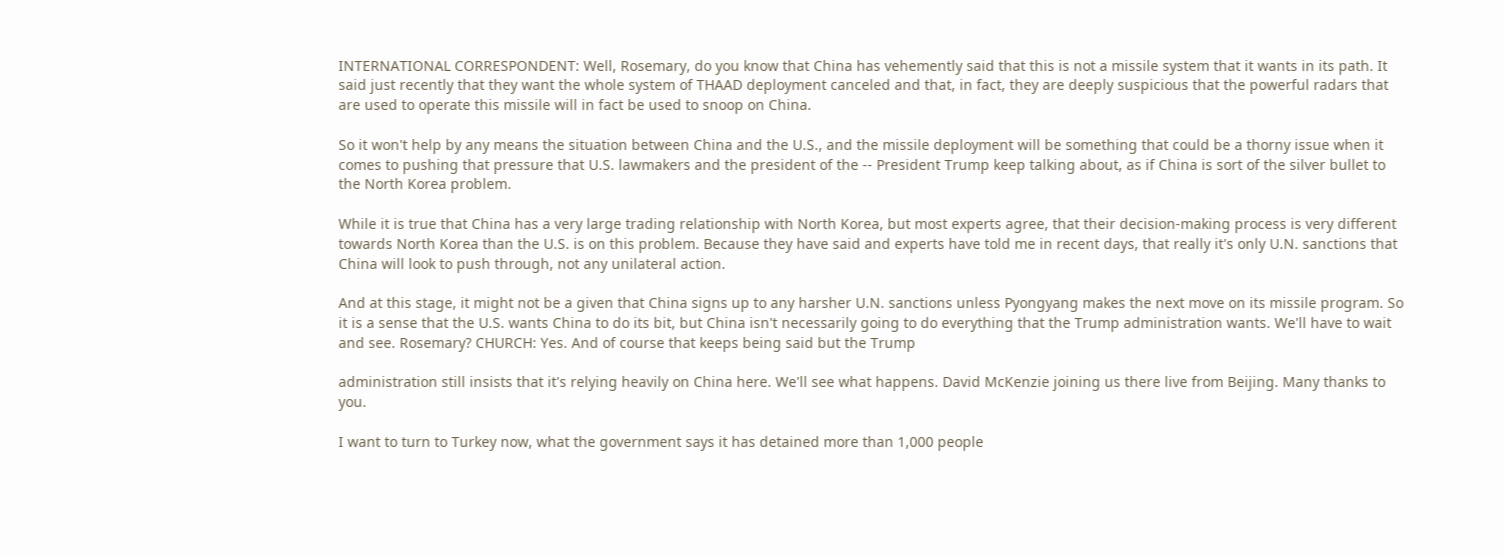INTERNATIONAL CORRESPONDENT: Well, Rosemary, do you know that China has vehemently said that this is not a missile system that it wants in its path. It said just recently that they want the whole system of THAAD deployment canceled and that, in fact, they are deeply suspicious that the powerful radars that are used to operate this missile will in fact be used to snoop on China.

So it won't help by any means the situation between China and the U.S., and the missile deployment will be something that could be a thorny issue when it comes to pushing that pressure that U.S. lawmakers and the president of the -- President Trump keep talking about, as if China is sort of the silver bullet to the North Korea problem.

While it is true that China has a very large trading relationship with North Korea, but most experts agree, that their decision-making process is very different towards North Korea than the U.S. is on this problem. Because they have said and experts have told me in recent days, that really it's only U.N. sanctions that China will look to push through, not any unilateral action.

And at this stage, it might not be a given that China signs up to any harsher U.N. sanctions unless Pyongyang makes the next move on its missile program. So it is a sense that the U.S. wants China to do its bit, but China isn't necessarily going to do everything that the Trump administration wants. We'll have to wait and see. Rosemary? CHURCH: Yes. And of course that keeps being said but the Trump

administration still insists that it's relying heavily on China here. We'll see what happens. David McKenzie joining us there live from Beijing. Many thanks to you.

I want to turn to Turkey now, what the government says it has detained more than 1,000 people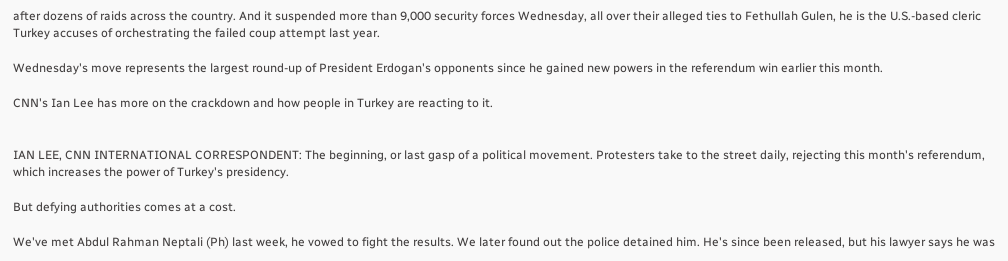after dozens of raids across the country. And it suspended more than 9,000 security forces Wednesday, all over their alleged ties to Fethullah Gulen, he is the U.S.-based cleric Turkey accuses of orchestrating the failed coup attempt last year.

Wednesday's move represents the largest round-up of President Erdogan's opponents since he gained new powers in the referendum win earlier this month.

CNN's Ian Lee has more on the crackdown and how people in Turkey are reacting to it.


IAN LEE, CNN INTERNATIONAL CORRESPONDENT: The beginning, or last gasp of a political movement. Protesters take to the street daily, rejecting this month's referendum, which increases the power of Turkey's presidency.

But defying authorities comes at a cost.

We've met Abdul Rahman Neptali (Ph) last week, he vowed to fight the results. We later found out the police detained him. He's since been released, but his lawyer says he was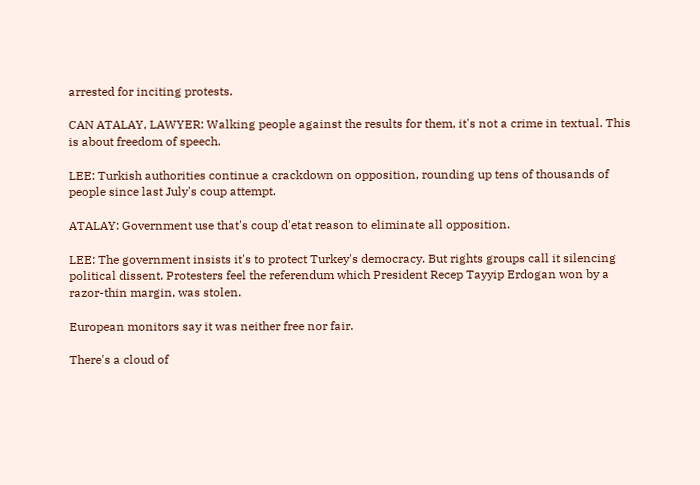arrested for inciting protests.

CAN ATALAY, LAWYER: Walking people against the results for them, it's not a crime in textual. This is about freedom of speech.

LEE: Turkish authorities continue a crackdown on opposition, rounding up tens of thousands of people since last July's coup attempt.

ATALAY: Government use that's coup d'etat reason to eliminate all opposition.

LEE: The government insists it's to protect Turkey's democracy. But rights groups call it silencing political dissent. Protesters feel the referendum which President Recep Tayyip Erdogan won by a razor-thin margin, was stolen.

European monitors say it was neither free nor fair.

There's a cloud of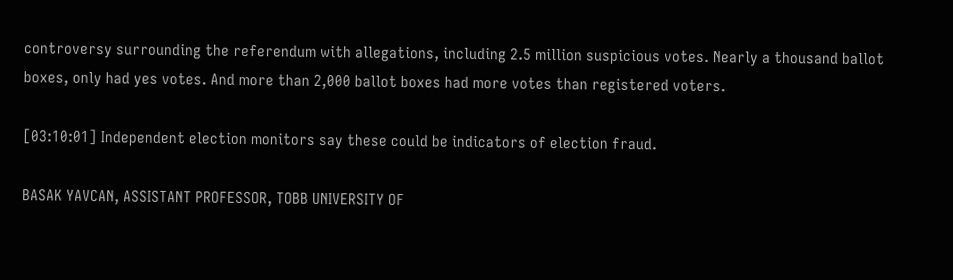controversy surrounding the referendum with allegations, including 2.5 million suspicious votes. Nearly a thousand ballot boxes, only had yes votes. And more than 2,000 ballot boxes had more votes than registered voters.

[03:10:01] Independent election monitors say these could be indicators of election fraud.

BASAK YAVCAN, ASSISTANT PROFESSOR, TOBB UNIVERSITY OF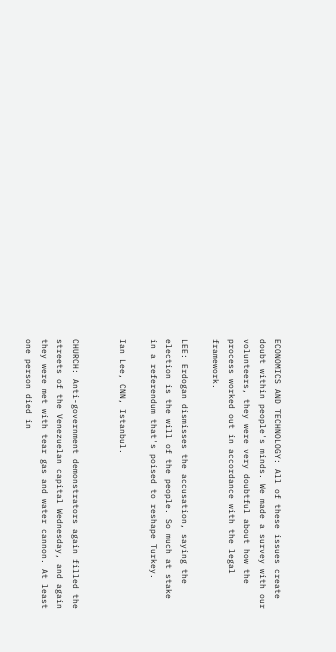ECONOMICS AND TECHNOLOGY: All of these issues create doubt within people's minds. We made a survey with our volunteers, they were very doubtful about how the process worked out in accordance with the legal framework.

LEE: Erdogan dismisses the accusation, saying the election is the will of the people. So much at stake in a referendum that's poised to reshape Turkey.

Ian Lee, CNN, Istanbul.


CHURCH: Anti-government demonstrators again filled the streets of the Venezuelan capital Wednesday, and again they were met with tear gas and water cannon. At least one person died in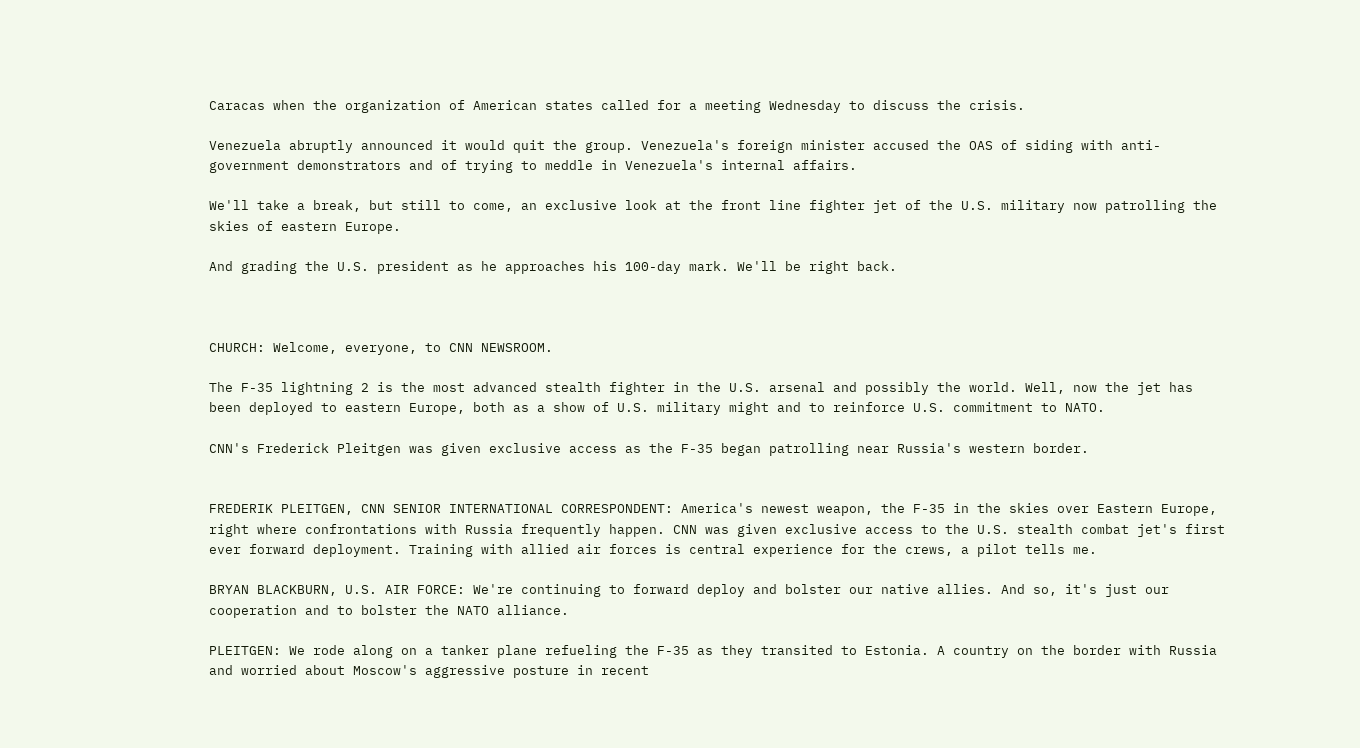Caracas when the organization of American states called for a meeting Wednesday to discuss the crisis.

Venezuela abruptly announced it would quit the group. Venezuela's foreign minister accused the OAS of siding with anti-government demonstrators and of trying to meddle in Venezuela's internal affairs.

We'll take a break, but still to come, an exclusive look at the front line fighter jet of the U.S. military now patrolling the skies of eastern Europe.

And grading the U.S. president as he approaches his 100-day mark. We'll be right back.



CHURCH: Welcome, everyone, to CNN NEWSROOM.

The F-35 lightning 2 is the most advanced stealth fighter in the U.S. arsenal and possibly the world. Well, now the jet has been deployed to eastern Europe, both as a show of U.S. military might and to reinforce U.S. commitment to NATO.

CNN's Frederick Pleitgen was given exclusive access as the F-35 began patrolling near Russia's western border.


FREDERIK PLEITGEN, CNN SENIOR INTERNATIONAL CORRESPONDENT: America's newest weapon, the F-35 in the skies over Eastern Europe, right where confrontations with Russia frequently happen. CNN was given exclusive access to the U.S. stealth combat jet's first ever forward deployment. Training with allied air forces is central experience for the crews, a pilot tells me.

BRYAN BLACKBURN, U.S. AIR FORCE: We're continuing to forward deploy and bolster our native allies. And so, it's just our cooperation and to bolster the NATO alliance.

PLEITGEN: We rode along on a tanker plane refueling the F-35 as they transited to Estonia. A country on the border with Russia and worried about Moscow's aggressive posture in recent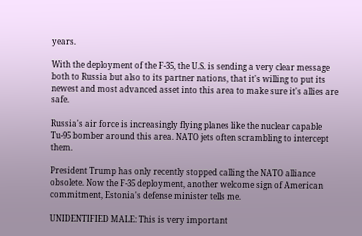years.

With the deployment of the F-35, the U.S. is sending a very clear message both to Russia but also to its partner nations, that it's willing to put its newest and most advanced asset into this area to make sure it's allies are safe.

Russia's air force is increasingly flying planes like the nuclear capable Tu-95 bomber around this area. NATO jets often scrambling to intercept them.

President Trump has only recently stopped calling the NATO alliance obsolete. Now the F-35 deployment, another welcome sign of American commitment, Estonia's defense minister tells me.

UNIDENTIFIED MALE: This is very important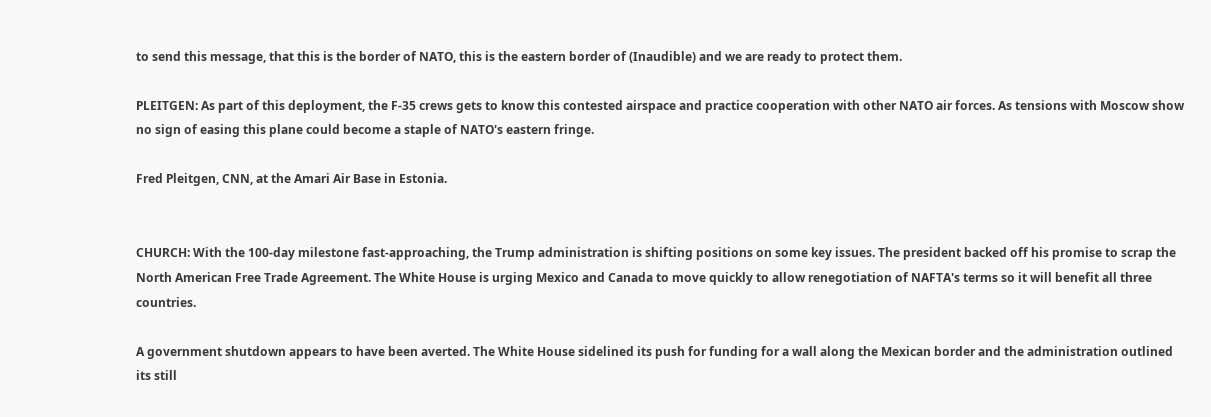to send this message, that this is the border of NATO, this is the eastern border of (Inaudible) and we are ready to protect them.

PLEITGEN: As part of this deployment, the F-35 crews gets to know this contested airspace and practice cooperation with other NATO air forces. As tensions with Moscow show no sign of easing this plane could become a staple of NATO's eastern fringe.

Fred Pleitgen, CNN, at the Amari Air Base in Estonia.


CHURCH: With the 100-day milestone fast-approaching, the Trump administration is shifting positions on some key issues. The president backed off his promise to scrap the North American Free Trade Agreement. The White House is urging Mexico and Canada to move quickly to allow renegotiation of NAFTA's terms so it will benefit all three countries.

A government shutdown appears to have been averted. The White House sidelined its push for funding for a wall along the Mexican border and the administration outlined its still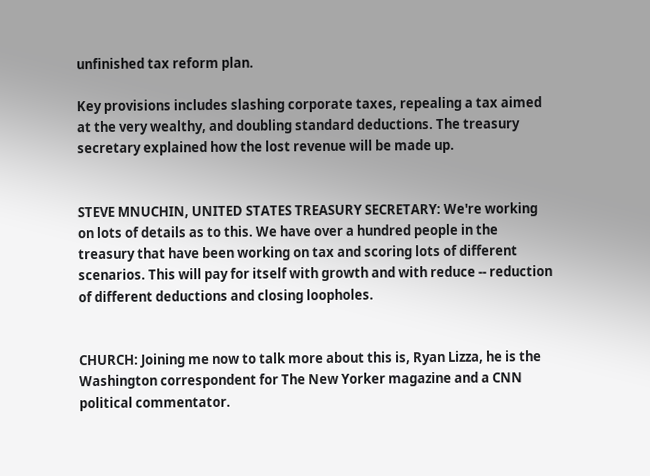unfinished tax reform plan.

Key provisions includes slashing corporate taxes, repealing a tax aimed at the very wealthy, and doubling standard deductions. The treasury secretary explained how the lost revenue will be made up.


STEVE MNUCHIN, UNITED STATES TREASURY SECRETARY: We're working on lots of details as to this. We have over a hundred people in the treasury that have been working on tax and scoring lots of different scenarios. This will pay for itself with growth and with reduce -- reduction of different deductions and closing loopholes.


CHURCH: Joining me now to talk more about this is, Ryan Lizza, he is the Washington correspondent for The New Yorker magazine and a CNN political commentator.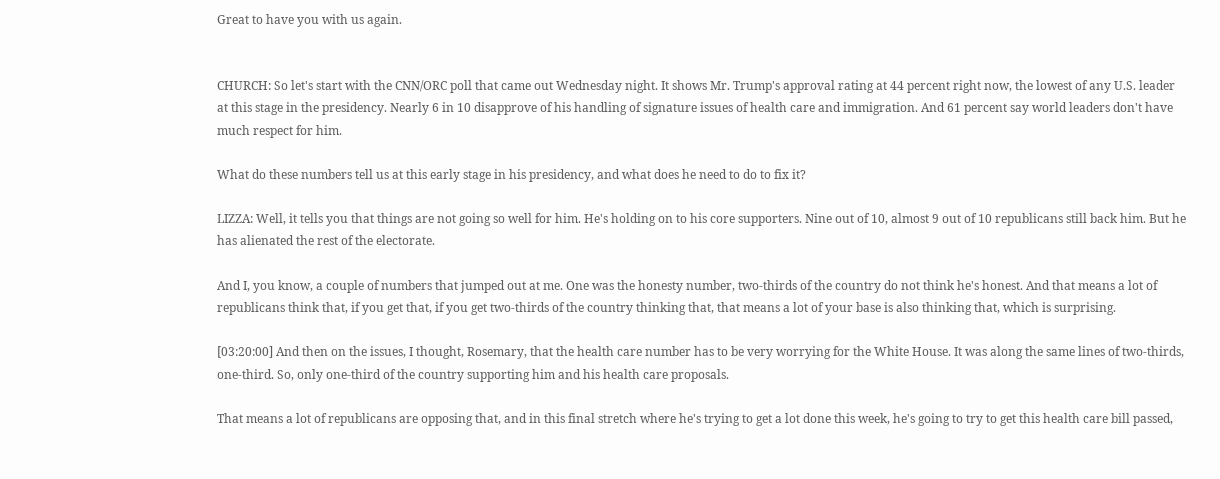Great to have you with us again.


CHURCH: So let's start with the CNN/ORC poll that came out Wednesday night. It shows Mr. Trump's approval rating at 44 percent right now, the lowest of any U.S. leader at this stage in the presidency. Nearly 6 in 10 disapprove of his handling of signature issues of health care and immigration. And 61 percent say world leaders don't have much respect for him.

What do these numbers tell us at this early stage in his presidency, and what does he need to do to fix it?

LIZZA: Well, it tells you that things are not going so well for him. He's holding on to his core supporters. Nine out of 10, almost 9 out of 10 republicans still back him. But he has alienated the rest of the electorate.

And I, you know, a couple of numbers that jumped out at me. One was the honesty number, two-thirds of the country do not think he's honest. And that means a lot of republicans think that, if you get that, if you get two-thirds of the country thinking that, that means a lot of your base is also thinking that, which is surprising.

[03:20:00] And then on the issues, I thought, Rosemary, that the health care number has to be very worrying for the White House. It was along the same lines of two-thirds, one-third. So, only one-third of the country supporting him and his health care proposals.

That means a lot of republicans are opposing that, and in this final stretch where he's trying to get a lot done this week, he's going to try to get this health care bill passed,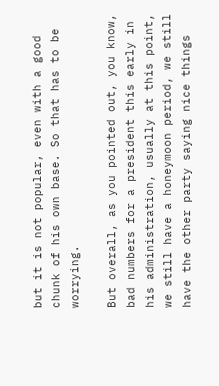but it is not popular, even with a good chunk of his own base. So that has to be worrying.

But overall, as you pointed out, you know, bad numbers for a president this early in his administration, usually at this point, we still have a honeymoon period, we still have the other party saying nice things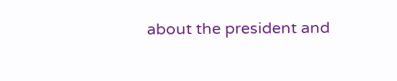about the president and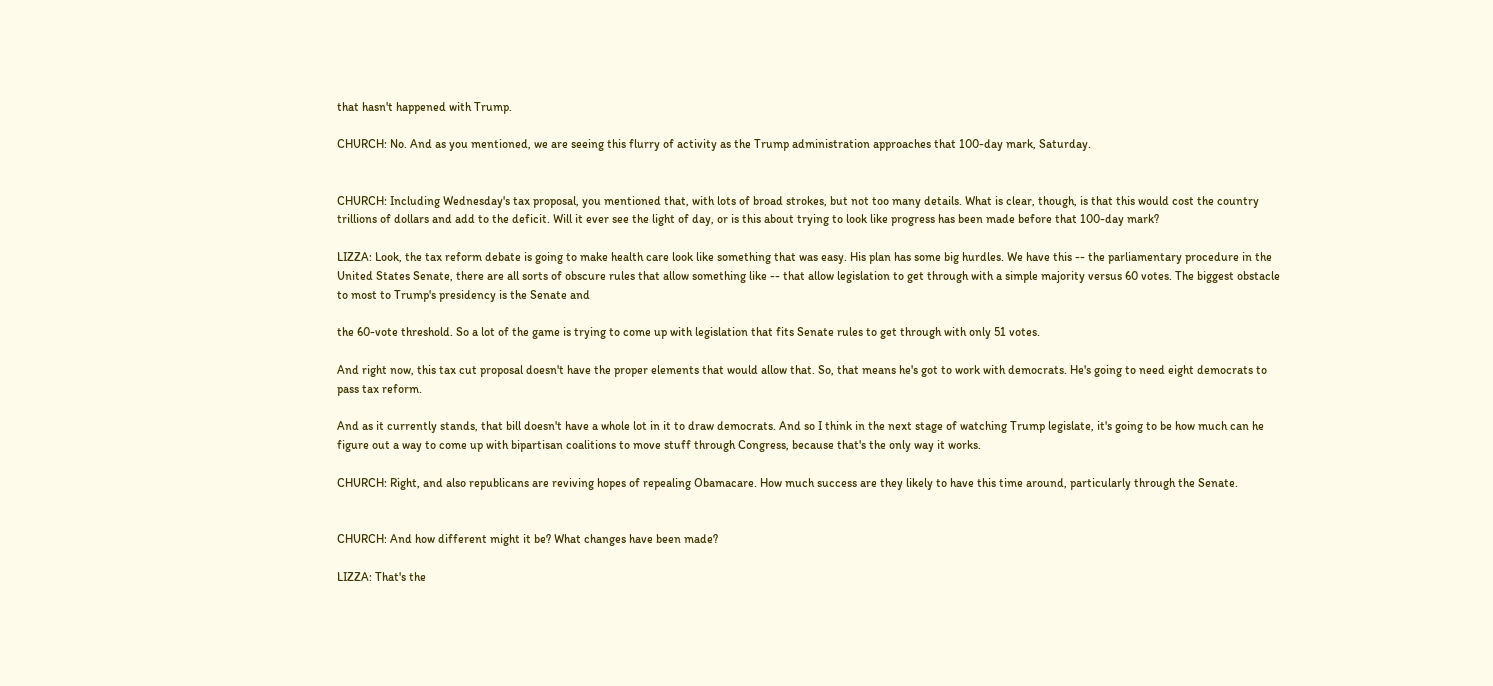that hasn't happened with Trump.

CHURCH: No. And as you mentioned, we are seeing this flurry of activity as the Trump administration approaches that 100-day mark, Saturday.


CHURCH: Including Wednesday's tax proposal, you mentioned that, with lots of broad strokes, but not too many details. What is clear, though, is that this would cost the country trillions of dollars and add to the deficit. Will it ever see the light of day, or is this about trying to look like progress has been made before that 100-day mark?

LIZZA: Look, the tax reform debate is going to make health care look like something that was easy. His plan has some big hurdles. We have this -- the parliamentary procedure in the United States Senate, there are all sorts of obscure rules that allow something like -- that allow legislation to get through with a simple majority versus 60 votes. The biggest obstacle to most to Trump's presidency is the Senate and

the 60-vote threshold. So a lot of the game is trying to come up with legislation that fits Senate rules to get through with only 51 votes.

And right now, this tax cut proposal doesn't have the proper elements that would allow that. So, that means he's got to work with democrats. He's going to need eight democrats to pass tax reform.

And as it currently stands, that bill doesn't have a whole lot in it to draw democrats. And so I think in the next stage of watching Trump legislate, it's going to be how much can he figure out a way to come up with bipartisan coalitions to move stuff through Congress, because that's the only way it works.

CHURCH: Right, and also republicans are reviving hopes of repealing Obamacare. How much success are they likely to have this time around, particularly through the Senate.


CHURCH: And how different might it be? What changes have been made?

LIZZA: That's the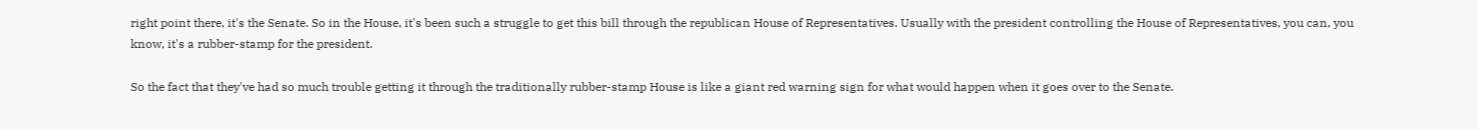right point there, it's the Senate. So in the House, it's been such a struggle to get this bill through the republican House of Representatives. Usually with the president controlling the House of Representatives, you can, you know, it's a rubber-stamp for the president.

So the fact that they've had so much trouble getting it through the traditionally rubber-stamp House is like a giant red warning sign for what would happen when it goes over to the Senate.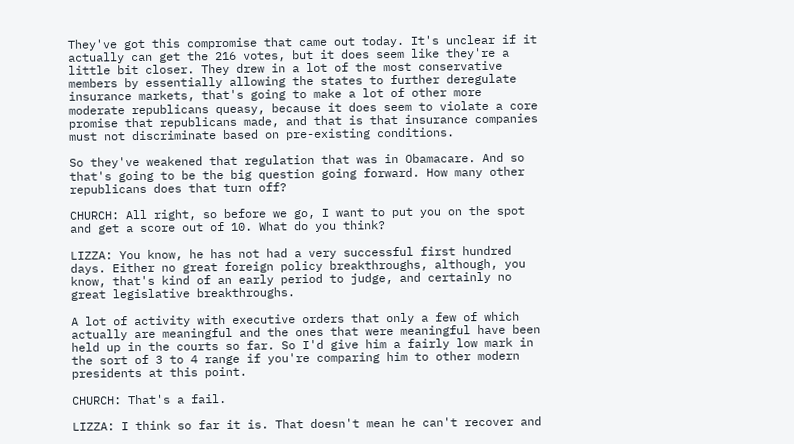They've got this compromise that came out today. It's unclear if it actually can get the 216 votes, but it does seem like they're a little bit closer. They drew in a lot of the most conservative members by essentially allowing the states to further deregulate insurance markets, that's going to make a lot of other more moderate republicans queasy, because it does seem to violate a core promise that republicans made, and that is that insurance companies must not discriminate based on pre-existing conditions.

So they've weakened that regulation that was in Obamacare. And so that's going to be the big question going forward. How many other republicans does that turn off?

CHURCH: All right, so before we go, I want to put you on the spot and get a score out of 10. What do you think?

LIZZA: You know, he has not had a very successful first hundred days. Either no great foreign policy breakthroughs, although, you know, that's kind of an early period to judge, and certainly no great legislative breakthroughs.

A lot of activity with executive orders that only a few of which actually are meaningful and the ones that were meaningful have been held up in the courts so far. So I'd give him a fairly low mark in the sort of 3 to 4 range if you're comparing him to other modern presidents at this point.

CHURCH: That's a fail.

LIZZA: I think so far it is. That doesn't mean he can't recover and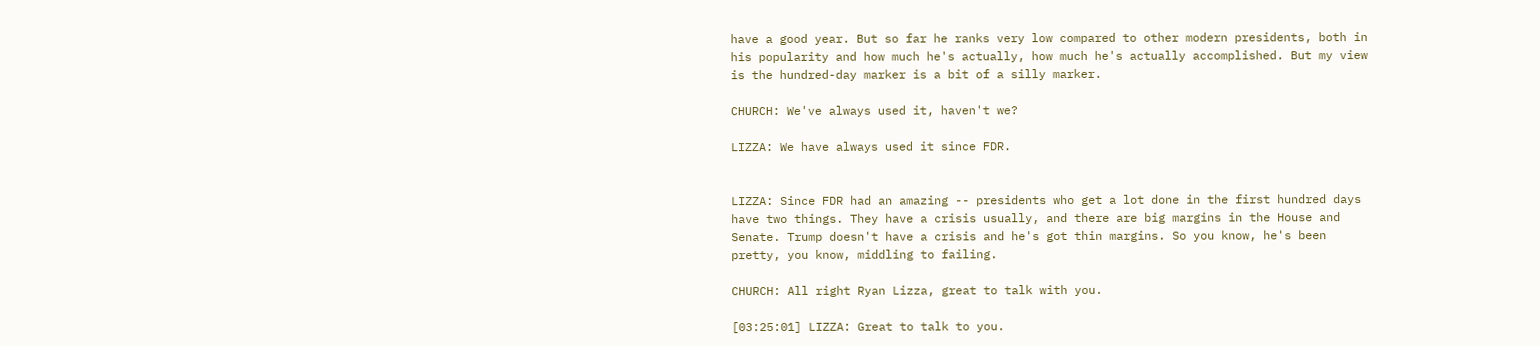have a good year. But so far he ranks very low compared to other modern presidents, both in his popularity and how much he's actually, how much he's actually accomplished. But my view is the hundred-day marker is a bit of a silly marker.

CHURCH: We've always used it, haven't we?

LIZZA: We have always used it since FDR.


LIZZA: Since FDR had an amazing -- presidents who get a lot done in the first hundred days have two things. They have a crisis usually, and there are big margins in the House and Senate. Trump doesn't have a crisis and he's got thin margins. So you know, he's been pretty, you know, middling to failing.

CHURCH: All right Ryan Lizza, great to talk with you.

[03:25:01] LIZZA: Great to talk to you.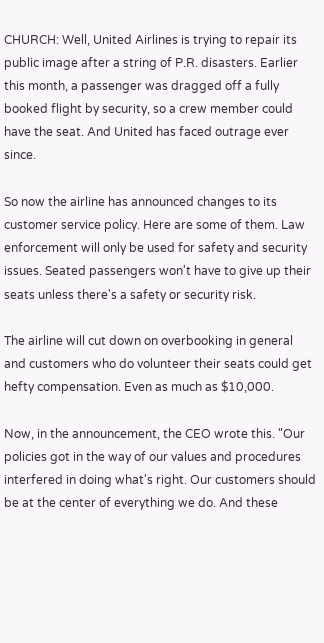CHURCH: Well, United Airlines is trying to repair its public image after a string of P.R. disasters. Earlier this month, a passenger was dragged off a fully booked flight by security, so a crew member could have the seat. And United has faced outrage ever since.

So now the airline has announced changes to its customer service policy. Here are some of them. Law enforcement will only be used for safety and security issues. Seated passengers won't have to give up their seats unless there's a safety or security risk.

The airline will cut down on overbooking in general and customers who do volunteer their seats could get hefty compensation. Even as much as $10,000.

Now, in the announcement, the CEO wrote this. "Our policies got in the way of our values and procedures interfered in doing what's right. Our customers should be at the center of everything we do. And these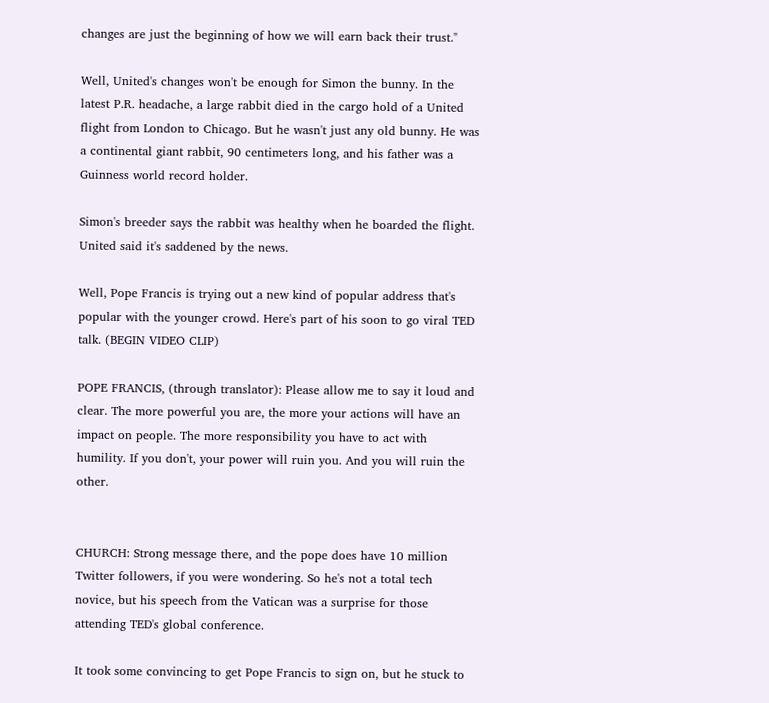changes are just the beginning of how we will earn back their trust."

Well, United's changes won't be enough for Simon the bunny. In the latest P.R. headache, a large rabbit died in the cargo hold of a United flight from London to Chicago. But he wasn't just any old bunny. He was a continental giant rabbit, 90 centimeters long, and his father was a Guinness world record holder.

Simon's breeder says the rabbit was healthy when he boarded the flight. United said it's saddened by the news.

Well, Pope Francis is trying out a new kind of popular address that's popular with the younger crowd. Here's part of his soon to go viral TED talk. (BEGIN VIDEO CLIP)

POPE FRANCIS, (through translator): Please allow me to say it loud and clear. The more powerful you are, the more your actions will have an impact on people. The more responsibility you have to act with humility. If you don't, your power will ruin you. And you will ruin the other.


CHURCH: Strong message there, and the pope does have 10 million Twitter followers, if you were wondering. So he's not a total tech novice, but his speech from the Vatican was a surprise for those attending TED's global conference.

It took some convincing to get Pope Francis to sign on, but he stuck to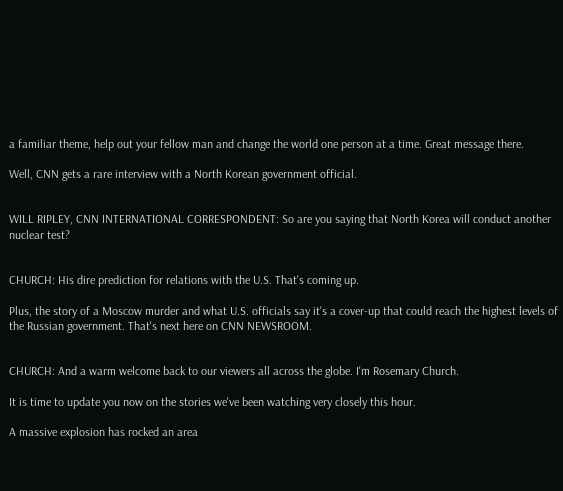a familiar theme, help out your fellow man and change the world one person at a time. Great message there.

Well, CNN gets a rare interview with a North Korean government official.


WILL RIPLEY, CNN INTERNATIONAL CORRESPONDENT: So are you saying that North Korea will conduct another nuclear test?


CHURCH: His dire prediction for relations with the U.S. That's coming up.

Plus, the story of a Moscow murder and what U.S. officials say it's a cover-up that could reach the highest levels of the Russian government. That's next here on CNN NEWSROOM.


CHURCH: And a warm welcome back to our viewers all across the globe. I'm Rosemary Church.

It is time to update you now on the stories we've been watching very closely this hour.

A massive explosion has rocked an area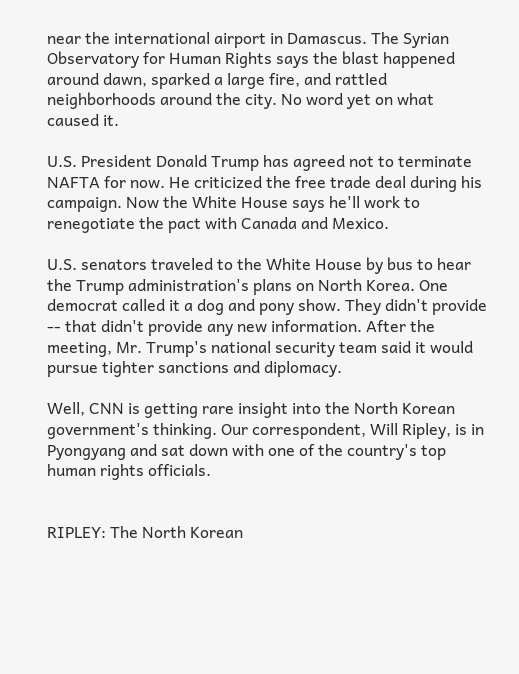near the international airport in Damascus. The Syrian Observatory for Human Rights says the blast happened around dawn, sparked a large fire, and rattled neighborhoods around the city. No word yet on what caused it.

U.S. President Donald Trump has agreed not to terminate NAFTA for now. He criticized the free trade deal during his campaign. Now the White House says he'll work to renegotiate the pact with Canada and Mexico.

U.S. senators traveled to the White House by bus to hear the Trump administration's plans on North Korea. One democrat called it a dog and pony show. They didn't provide -- that didn't provide any new information. After the meeting, Mr. Trump's national security team said it would pursue tighter sanctions and diplomacy.

Well, CNN is getting rare insight into the North Korean government's thinking. Our correspondent, Will Ripley, is in Pyongyang and sat down with one of the country's top human rights officials.


RIPLEY: The North Korean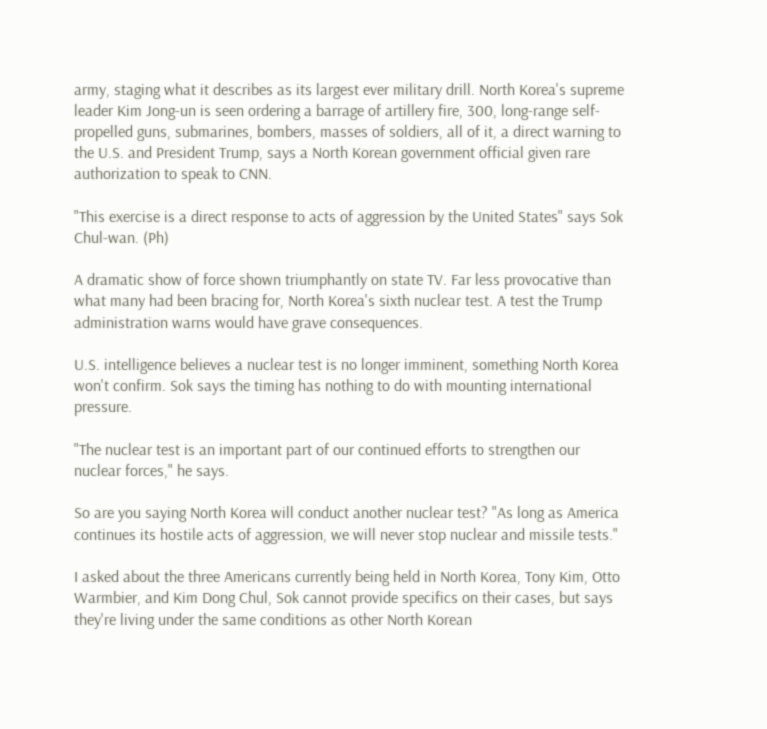army, staging what it describes as its largest ever military drill. North Korea's supreme leader Kim Jong-un is seen ordering a barrage of artillery fire, 300, long-range self- propelled guns, submarines, bombers, masses of soldiers, all of it, a direct warning to the U.S. and President Trump, says a North Korean government official given rare authorization to speak to CNN.

"This exercise is a direct response to acts of aggression by the United States" says Sok Chul-wan. (Ph)

A dramatic show of force shown triumphantly on state TV. Far less provocative than what many had been bracing for, North Korea's sixth nuclear test. A test the Trump administration warns would have grave consequences.

U.S. intelligence believes a nuclear test is no longer imminent, something North Korea won't confirm. Sok says the timing has nothing to do with mounting international pressure.

"The nuclear test is an important part of our continued efforts to strengthen our nuclear forces," he says.

So are you saying North Korea will conduct another nuclear test? "As long as America continues its hostile acts of aggression, we will never stop nuclear and missile tests."

I asked about the three Americans currently being held in North Korea, Tony Kim, Otto Warmbier, and Kim Dong Chul, Sok cannot provide specifics on their cases, but says they're living under the same conditions as other North Korean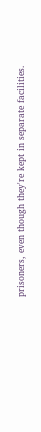prisoners, even though they're kept in separate facilities.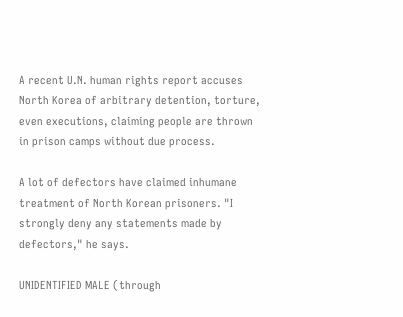A recent U.N. human rights report accuses North Korea of arbitrary detention, torture, even executions, claiming people are thrown in prison camps without due process.

A lot of defectors have claimed inhumane treatment of North Korean prisoners. "I strongly deny any statements made by defectors," he says.

UNIDENTIFIED MALE (through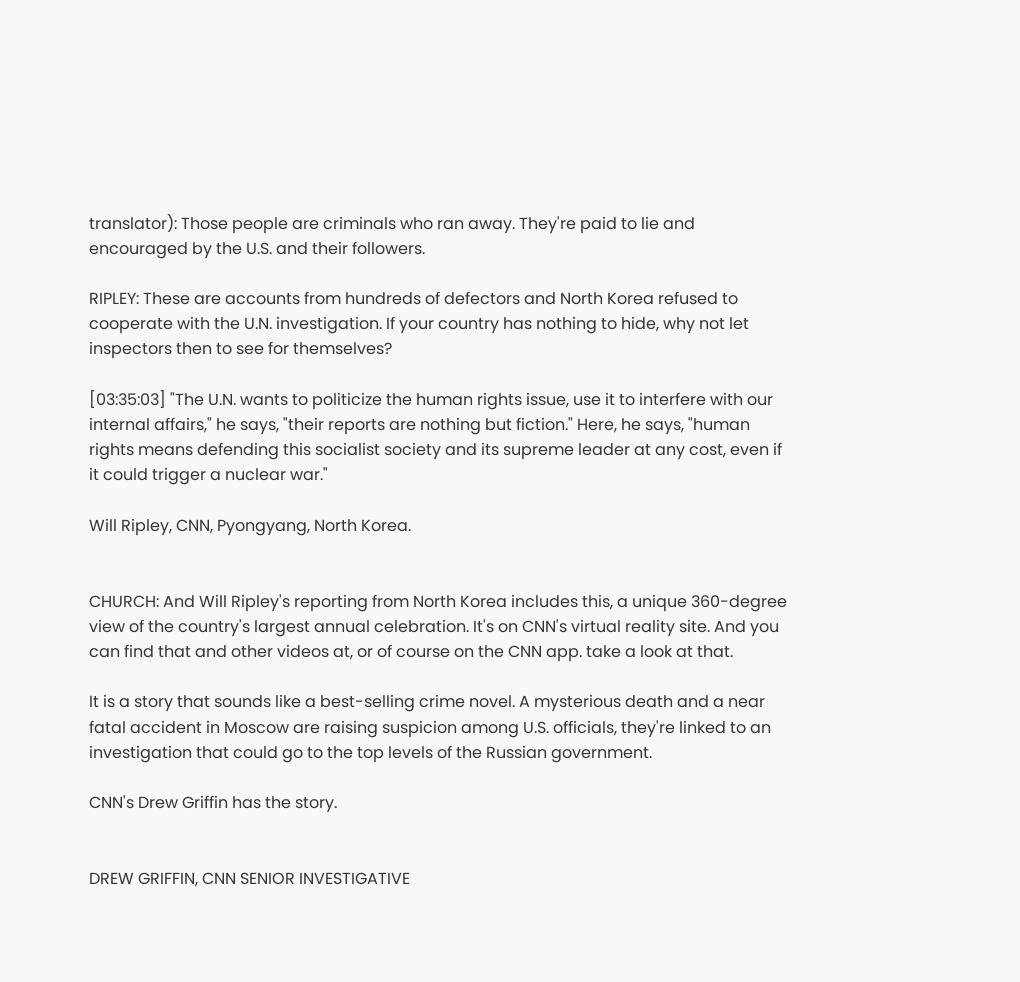translator): Those people are criminals who ran away. They're paid to lie and encouraged by the U.S. and their followers.

RIPLEY: These are accounts from hundreds of defectors and North Korea refused to cooperate with the U.N. investigation. If your country has nothing to hide, why not let inspectors then to see for themselves?

[03:35:03] "The U.N. wants to politicize the human rights issue, use it to interfere with our internal affairs," he says, "their reports are nothing but fiction." Here, he says, "human rights means defending this socialist society and its supreme leader at any cost, even if it could trigger a nuclear war."

Will Ripley, CNN, Pyongyang, North Korea.


CHURCH: And Will Ripley's reporting from North Korea includes this, a unique 360-degree view of the country's largest annual celebration. It's on CNN's virtual reality site. And you can find that and other videos at, or of course on the CNN app. take a look at that.

It is a story that sounds like a best-selling crime novel. A mysterious death and a near fatal accident in Moscow are raising suspicion among U.S. officials, they're linked to an investigation that could go to the top levels of the Russian government.

CNN's Drew Griffin has the story.


DREW GRIFFIN, CNN SENIOR INVESTIGATIVE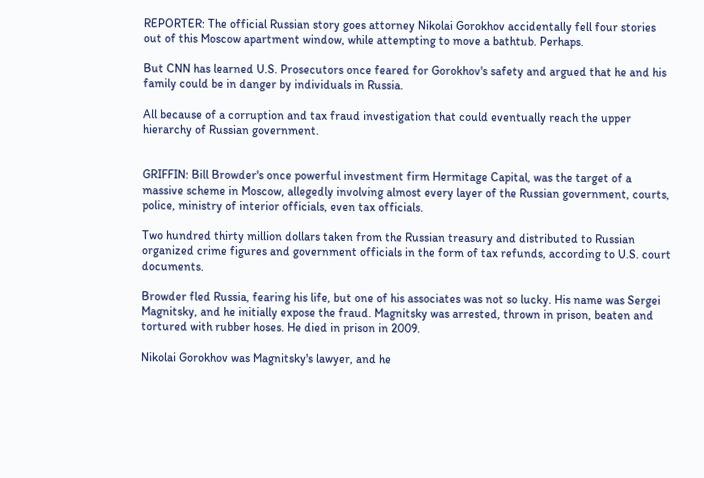REPORTER: The official Russian story goes attorney Nikolai Gorokhov accidentally fell four stories out of this Moscow apartment window, while attempting to move a bathtub. Perhaps.

But CNN has learned U.S. Prosecutors once feared for Gorokhov's safety and argued that he and his family could be in danger by individuals in Russia.

All because of a corruption and tax fraud investigation that could eventually reach the upper hierarchy of Russian government.


GRIFFIN: Bill Browder's once powerful investment firm Hermitage Capital, was the target of a massive scheme in Moscow, allegedly involving almost every layer of the Russian government, courts, police, ministry of interior officials, even tax officials.

Two hundred thirty million dollars taken from the Russian treasury and distributed to Russian organized crime figures and government officials in the form of tax refunds, according to U.S. court documents.

Browder fled Russia, fearing his life, but one of his associates was not so lucky. His name was Sergei Magnitsky, and he initially expose the fraud. Magnitsky was arrested, thrown in prison, beaten and tortured with rubber hoses. He died in prison in 2009.

Nikolai Gorokhov was Magnitsky's lawyer, and he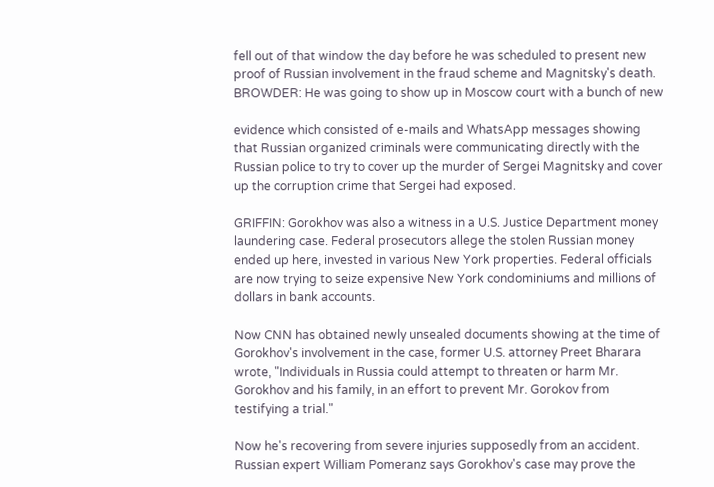fell out of that window the day before he was scheduled to present new proof of Russian involvement in the fraud scheme and Magnitsky's death. BROWDER: He was going to show up in Moscow court with a bunch of new

evidence which consisted of e-mails and WhatsApp messages showing that Russian organized criminals were communicating directly with the Russian police to try to cover up the murder of Sergei Magnitsky and cover up the corruption crime that Sergei had exposed.

GRIFFIN: Gorokhov was also a witness in a U.S. Justice Department money laundering case. Federal prosecutors allege the stolen Russian money ended up here, invested in various New York properties. Federal officials are now trying to seize expensive New York condominiums and millions of dollars in bank accounts.

Now CNN has obtained newly unsealed documents showing at the time of Gorokhov's involvement in the case, former U.S. attorney Preet Bharara wrote, "Individuals in Russia could attempt to threaten or harm Mr. Gorokhov and his family, in an effort to prevent Mr. Gorokov from testifying a trial."

Now he's recovering from severe injuries supposedly from an accident. Russian expert William Pomeranz says Gorokhov's case may prove the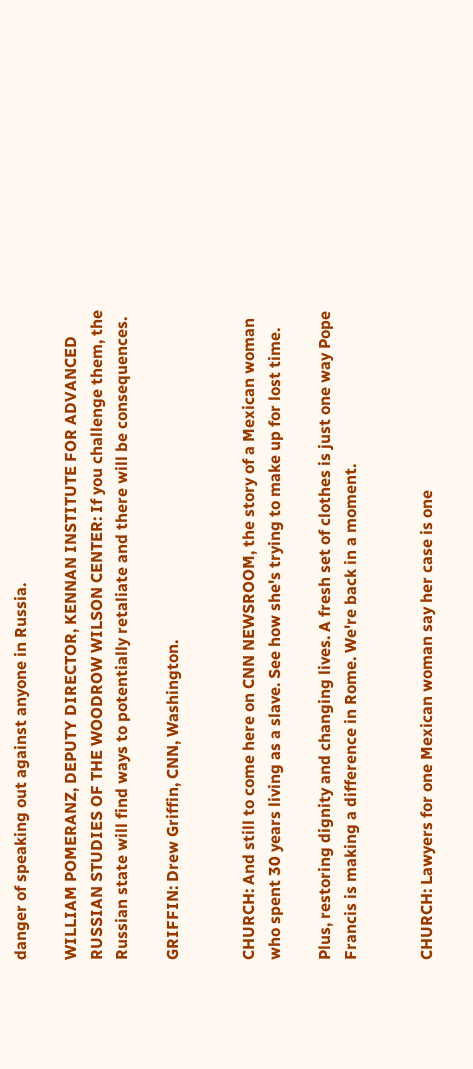danger of speaking out against anyone in Russia.

WILLIAM POMERANZ, DEPUTY DIRECTOR, KENNAN INSTITUTE FOR ADVANCED RUSSIAN STUDIES OF THE WOODROW WILSON CENTER: If you challenge them, the Russian state will find ways to potentially retaliate and there will be consequences.

GRIFFIN: Drew Griffin, CNN, Washington.


CHURCH: And still to come here on CNN NEWSROOM, the story of a Mexican woman who spent 30 years living as a slave. See how she's trying to make up for lost time.

Plus, restoring dignity and changing lives. A fresh set of clothes is just one way Pope Francis is making a difference in Rome. We're back in a moment.


CHURCH: Lawyers for one Mexican woman say her case is one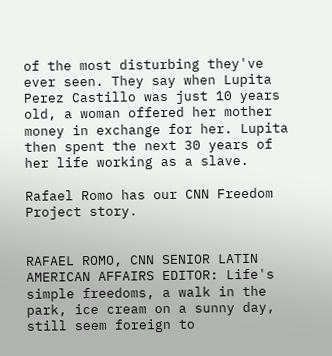of the most disturbing they've ever seen. They say when Lupita Perez Castillo was just 10 years old, a woman offered her mother money in exchange for her. Lupita then spent the next 30 years of her life working as a slave.

Rafael Romo has our CNN Freedom Project story.


RAFAEL ROMO, CNN SENIOR LATIN AMERICAN AFFAIRS EDITOR: Life's simple freedoms, a walk in the park, ice cream on a sunny day, still seem foreign to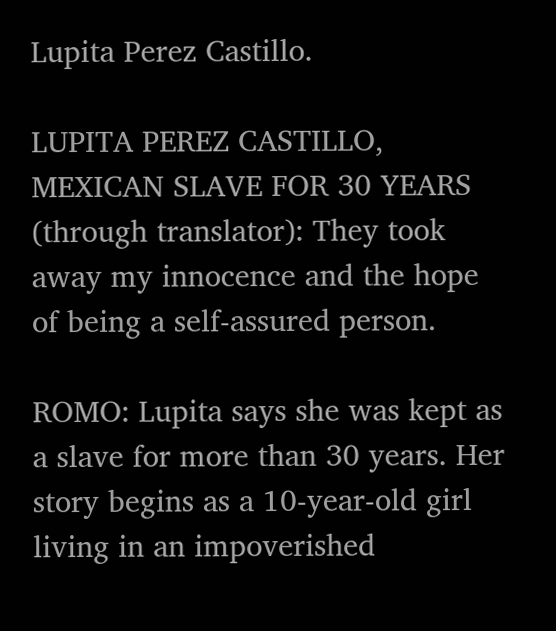Lupita Perez Castillo.

LUPITA PEREZ CASTILLO, MEXICAN SLAVE FOR 30 YEARS (through translator): They took away my innocence and the hope of being a self-assured person.

ROMO: Lupita says she was kept as a slave for more than 30 years. Her story begins as a 10-year-old girl living in an impoverished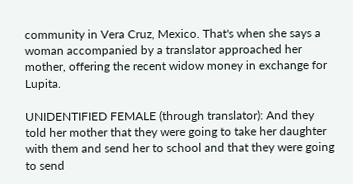community in Vera Cruz, Mexico. That's when she says a woman accompanied by a translator approached her mother, offering the recent widow money in exchange for Lupita.

UNIDENTIFIED FEMALE (through translator): And they told her mother that they were going to take her daughter with them and send her to school and that they were going to send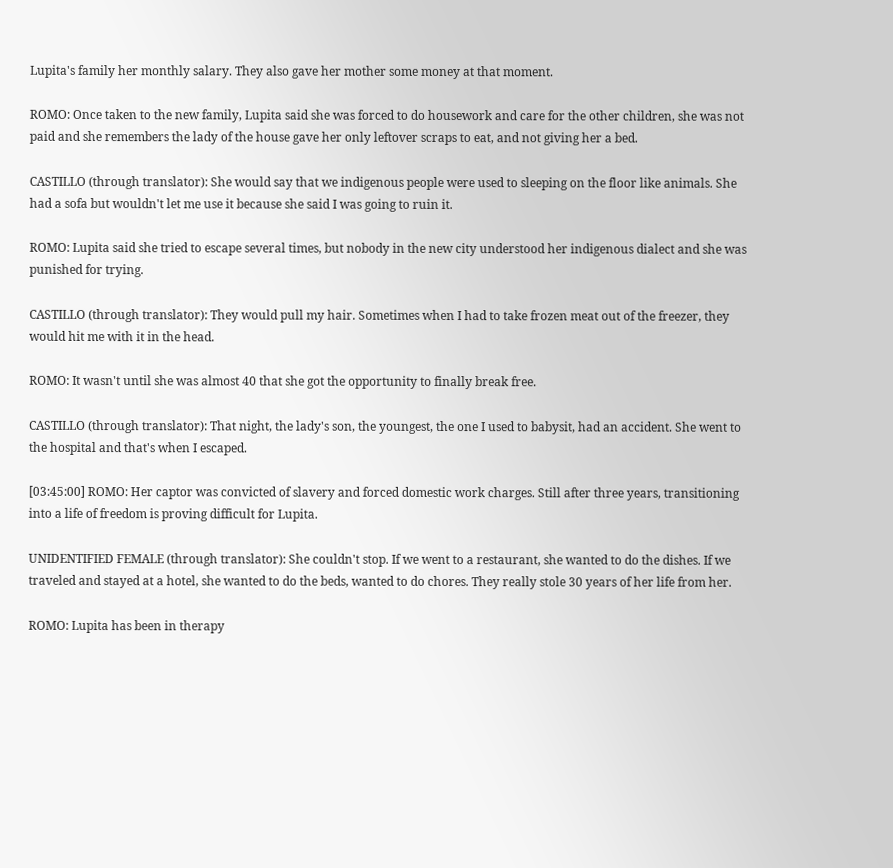Lupita's family her monthly salary. They also gave her mother some money at that moment.

ROMO: Once taken to the new family, Lupita said she was forced to do housework and care for the other children, she was not paid and she remembers the lady of the house gave her only leftover scraps to eat, and not giving her a bed.

CASTILLO (through translator): She would say that we indigenous people were used to sleeping on the floor like animals. She had a sofa but wouldn't let me use it because she said I was going to ruin it.

ROMO: Lupita said she tried to escape several times, but nobody in the new city understood her indigenous dialect and she was punished for trying.

CASTILLO (through translator): They would pull my hair. Sometimes when I had to take frozen meat out of the freezer, they would hit me with it in the head.

ROMO: It wasn't until she was almost 40 that she got the opportunity to finally break free.

CASTILLO (through translator): That night, the lady's son, the youngest, the one I used to babysit, had an accident. She went to the hospital and that's when I escaped.

[03:45:00] ROMO: Her captor was convicted of slavery and forced domestic work charges. Still after three years, transitioning into a life of freedom is proving difficult for Lupita.

UNIDENTIFIED FEMALE (through translator): She couldn't stop. If we went to a restaurant, she wanted to do the dishes. If we traveled and stayed at a hotel, she wanted to do the beds, wanted to do chores. They really stole 30 years of her life from her.

ROMO: Lupita has been in therapy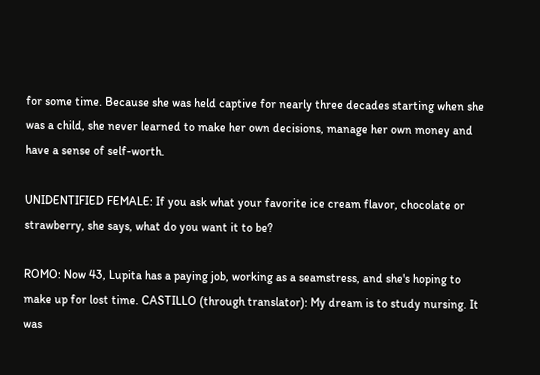for some time. Because she was held captive for nearly three decades starting when she was a child, she never learned to make her own decisions, manage her own money and have a sense of self-worth.

UNIDENTIFIED FEMALE: If you ask what your favorite ice cream flavor, chocolate or strawberry, she says, what do you want it to be?

ROMO: Now 43, Lupita has a paying job, working as a seamstress, and she's hoping to make up for lost time. CASTILLO (through translator): My dream is to study nursing. It was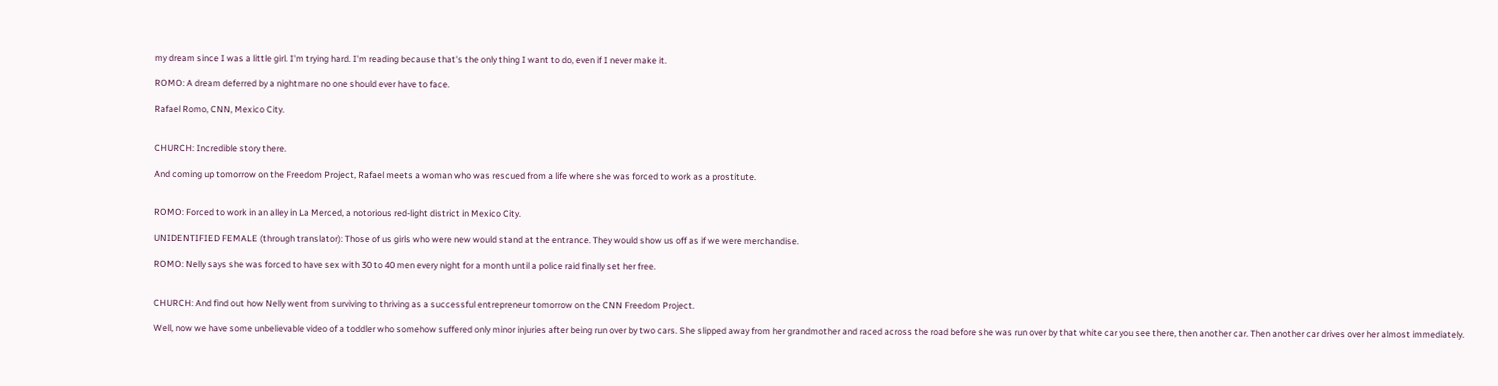my dream since I was a little girl. I'm trying hard. I'm reading because that's the only thing I want to do, even if I never make it.

ROMO: A dream deferred by a nightmare no one should ever have to face.

Rafael Romo, CNN, Mexico City.


CHURCH: Incredible story there.

And coming up tomorrow on the Freedom Project, Rafael meets a woman who was rescued from a life where she was forced to work as a prostitute.


ROMO: Forced to work in an alley in La Merced, a notorious red-light district in Mexico City.

UNIDENTIFIED FEMALE (through translator): Those of us girls who were new would stand at the entrance. They would show us off as if we were merchandise.

ROMO: Nelly says she was forced to have sex with 30 to 40 men every night for a month until a police raid finally set her free.


CHURCH: And find out how Nelly went from surviving to thriving as a successful entrepreneur tomorrow on the CNN Freedom Project.

Well, now we have some unbelievable video of a toddler who somehow suffered only minor injuries after being run over by two cars. She slipped away from her grandmother and raced across the road before she was run over by that white car you see there, then another car. Then another car drives over her almost immediately.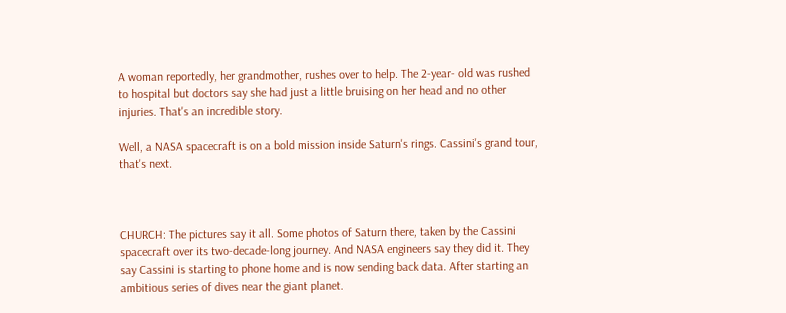A woman reportedly, her grandmother, rushes over to help. The 2-year- old was rushed to hospital but doctors say she had just a little bruising on her head and no other injuries. That's an incredible story.

Well, a NASA spacecraft is on a bold mission inside Saturn's rings. Cassini's grand tour, that's next.



CHURCH: The pictures say it all. Some photos of Saturn there, taken by the Cassini spacecraft over its two-decade-long journey. And NASA engineers say they did it. They say Cassini is starting to phone home and is now sending back data. After starting an ambitious series of dives near the giant planet.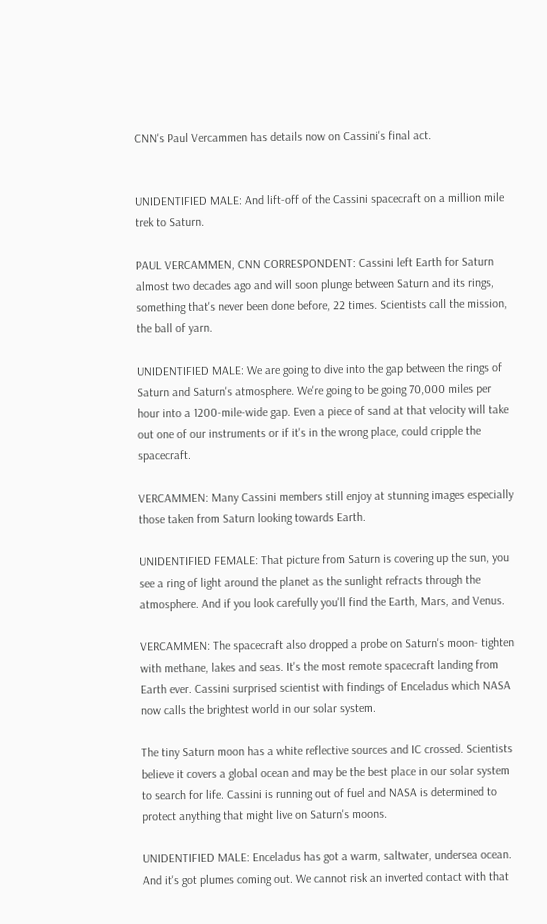CNN's Paul Vercammen has details now on Cassini's final act.


UNIDENTIFIED MALE: And lift-off of the Cassini spacecraft on a million mile trek to Saturn.

PAUL VERCAMMEN, CNN CORRESPONDENT: Cassini left Earth for Saturn almost two decades ago and will soon plunge between Saturn and its rings, something that's never been done before, 22 times. Scientists call the mission, the ball of yarn.

UNIDENTIFIED MALE: We are going to dive into the gap between the rings of Saturn and Saturn's atmosphere. We're going to be going 70,000 miles per hour into a 1200-mile-wide gap. Even a piece of sand at that velocity will take out one of our instruments or if it's in the wrong place, could cripple the spacecraft.

VERCAMMEN: Many Cassini members still enjoy at stunning images especially those taken from Saturn looking towards Earth.

UNIDENTIFIED FEMALE: That picture from Saturn is covering up the sun, you see a ring of light around the planet as the sunlight refracts through the atmosphere. And if you look carefully you'll find the Earth, Mars, and Venus.

VERCAMMEN: The spacecraft also dropped a probe on Saturn's moon- tighten with methane, lakes and seas. It's the most remote spacecraft landing from Earth ever. Cassini surprised scientist with findings of Enceladus which NASA now calls the brightest world in our solar system.

The tiny Saturn moon has a white reflective sources and IC crossed. Scientists believe it covers a global ocean and may be the best place in our solar system to search for life. Cassini is running out of fuel and NASA is determined to protect anything that might live on Saturn's moons.

UNIDENTIFIED MALE: Enceladus has got a warm, saltwater, undersea ocean. And it's got plumes coming out. We cannot risk an inverted contact with that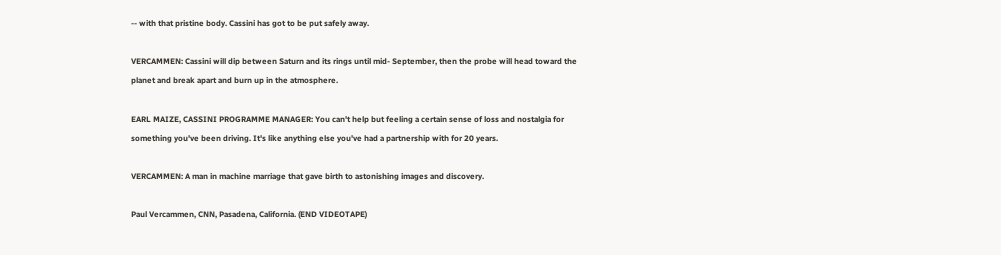-- with that pristine body. Cassini has got to be put safely away.

VERCAMMEN: Cassini will dip between Saturn and its rings until mid- September, then the probe will head toward the planet and break apart and burn up in the atmosphere.

EARL MAIZE, CASSINI PROGRAMME MANAGER: You can't help but feeling a certain sense of loss and nostalgia for something you've been driving. It's like anything else you've had a partnership with for 20 years.

VERCAMMEN: A man in machine marriage that gave birth to astonishing images and discovery.

Paul Vercammen, CNN, Pasadena, California. (END VIDEOTAPE)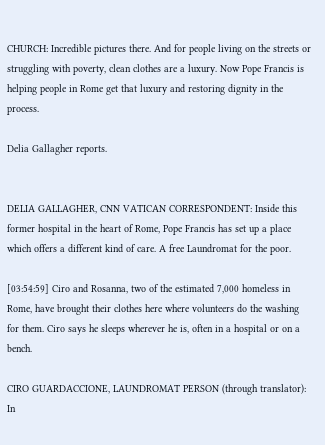CHURCH: Incredible pictures there. And for people living on the streets or struggling with poverty, clean clothes are a luxury. Now Pope Francis is helping people in Rome get that luxury and restoring dignity in the process.

Delia Gallagher reports.


DELIA GALLAGHER, CNN VATICAN CORRESPONDENT: Inside this former hospital in the heart of Rome, Pope Francis has set up a place which offers a different kind of care. A free Laundromat for the poor.

[03:54:59] Ciro and Rosanna, two of the estimated 7,000 homeless in Rome, have brought their clothes here where volunteers do the washing for them. Ciro says he sleeps wherever he is, often in a hospital or on a bench.

CIRO GUARDACCIONE, LAUNDROMAT PERSON (through translator): In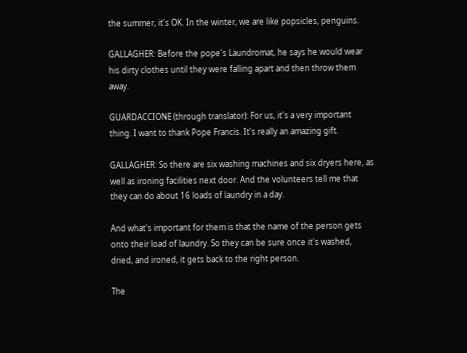the summer, it's OK. In the winter, we are like popsicles, penguins.

GALLAGHER: Before the pope's Laundromat, he says he would wear his dirty clothes until they were falling apart and then throw them away.

GUARDACCIONE (through translator): For us, it's a very important thing. I want to thank Pope Francis. It's really an amazing gift.

GALLAGHER: So there are six washing machines and six dryers here, as well as ironing facilities next door. And the volunteers tell me that they can do about 16 loads of laundry in a day.

And what's important for them is that the name of the person gets onto their load of laundry. So they can be sure once it's washed, dried, and ironed, it gets back to the right person.

The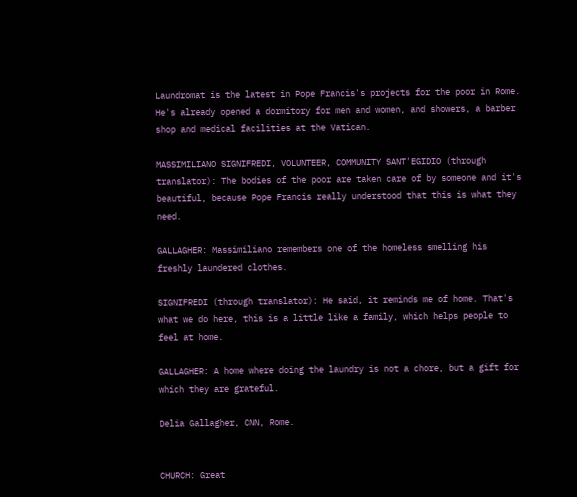Laundromat is the latest in Pope Francis's projects for the poor in Rome. He's already opened a dormitory for men and women, and showers, a barber shop and medical facilities at the Vatican.

MASSIMILIANO SIGNIFREDI, VOLUNTEER, COMMUNITY SANT'EGIDIO (through translator): The bodies of the poor are taken care of by someone and it's beautiful, because Pope Francis really understood that this is what they need.

GALLAGHER: Massimiliano remembers one of the homeless smelling his freshly laundered clothes.

SIGNIFREDI (through translator): He said, it reminds me of home. That's what we do here, this is a little like a family, which helps people to feel at home.

GALLAGHER: A home where doing the laundry is not a chore, but a gift for which they are grateful.

Delia Gallagher, CNN, Rome.


CHURCH: Great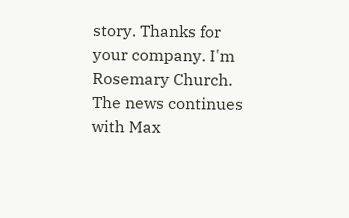story. Thanks for your company. I'm Rosemary Church. The news continues with Max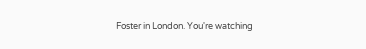Foster in London. You're watching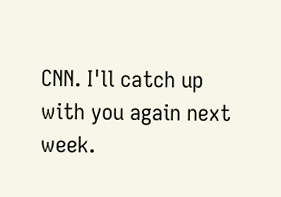CNN. I'll catch up with you again next week.